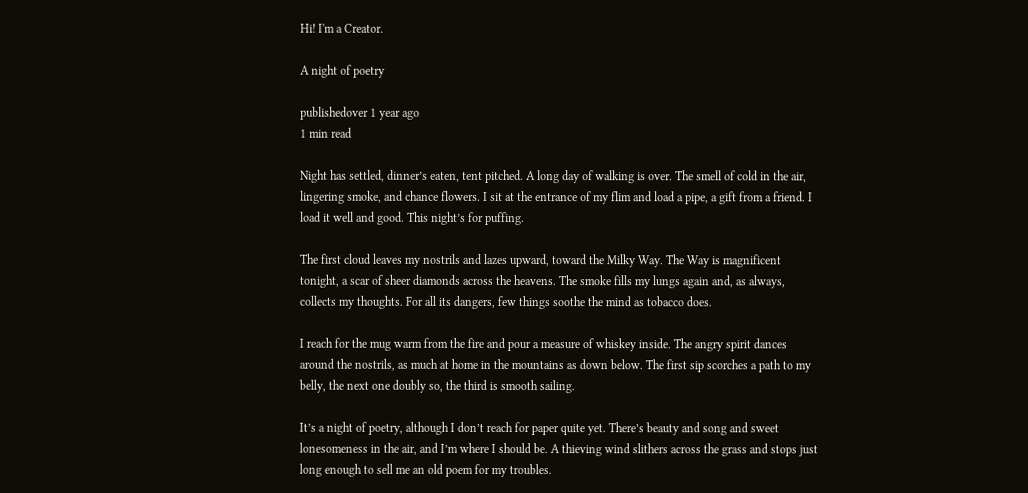Hi! I'm a Creator.

A night of poetry

publishedover 1 year ago
1 min read

Night has settled, dinner’s eaten, tent pitched. A long day of walking is over. The smell of cold in the air, lingering smoke, and chance flowers. I sit at the entrance of my flim and load a pipe, a gift from a friend. I load it well and good. This night’s for puffing.

The first cloud leaves my nostrils and lazes upward, toward the Milky Way. The Way is magnificent tonight, a scar of sheer diamonds across the heavens. The smoke fills my lungs again and, as always, collects my thoughts. For all its dangers, few things soothe the mind as tobacco does.

I reach for the mug warm from the fire and pour a measure of whiskey inside. The angry spirit dances around the nostrils, as much at home in the mountains as down below. The first sip scorches a path to my belly, the next one doubly so, the third is smooth sailing.

It’s a night of poetry, although I don’t reach for paper quite yet. There’s beauty and song and sweet lonesomeness in the air, and I’m where I should be. A thieving wind slithers across the grass and stops just long enough to sell me an old poem for my troubles.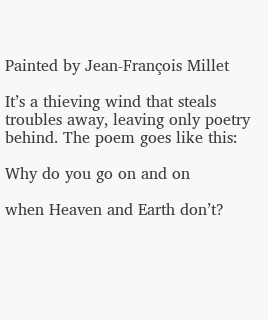Painted by Jean-François Millet

It’s a thieving wind that steals troubles away, leaving only poetry behind. The poem goes like this:

Why do you go on and on

when Heaven and Earth don’t?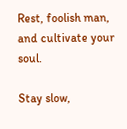Rest, foolish man, and cultivate your soul.

Stay slow,